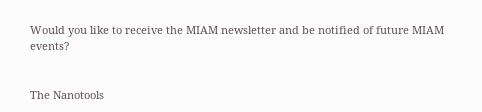Would you like to receive the MIAM newsletter and be notified of future MIAM events?


The Nanotools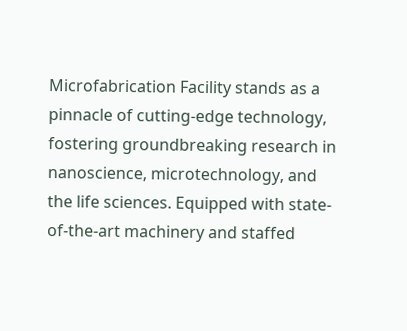Microfabrication Facility stands as a pinnacle of cutting-edge technology, fostering groundbreaking research in nanoscience, microtechnology, and the life sciences. Equipped with state-of-the-art machinery and staffed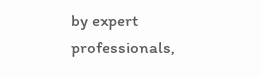by expert professionals,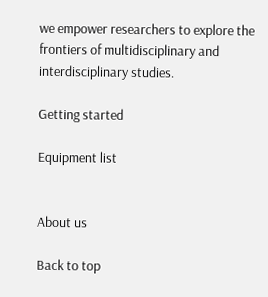we empower researchers to explore the frontiers of multidisciplinary and interdisciplinary studies.

Getting started

Equipment list


About us

Back to top